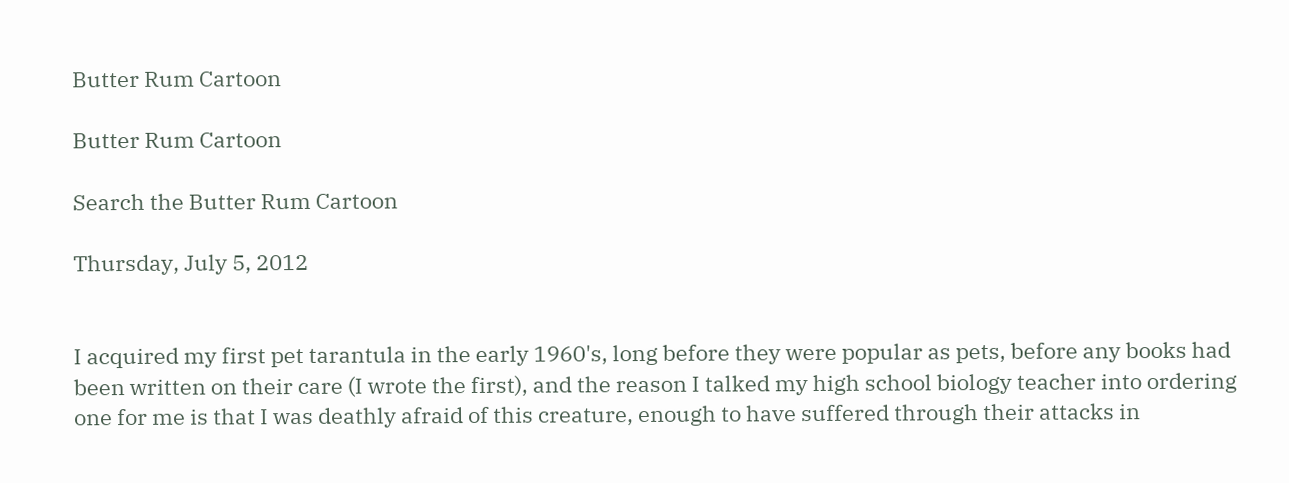Butter Rum Cartoon

Butter Rum Cartoon

Search the Butter Rum Cartoon

Thursday, July 5, 2012


I acquired my first pet tarantula in the early 1960's, long before they were popular as pets, before any books had been written on their care (I wrote the first), and the reason I talked my high school biology teacher into ordering one for me is that I was deathly afraid of this creature, enough to have suffered through their attacks in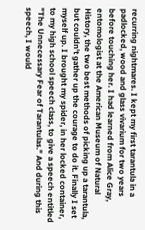recurring nightmares. I kept my first tarantula in a padlocked, wood and glass vivarium for two years before touching her. I had learned from Alice Gray, entomologist at the American Museum of Natural History, the two best methods of picking up a tarantula, but couldn't gather up the courage to do it. Finally I set myself up. I brought my spider, in her locked container, to my high school speech class, to give a speech entitled "The Unnecessary Fear of Tarantulas." And during this speech, I would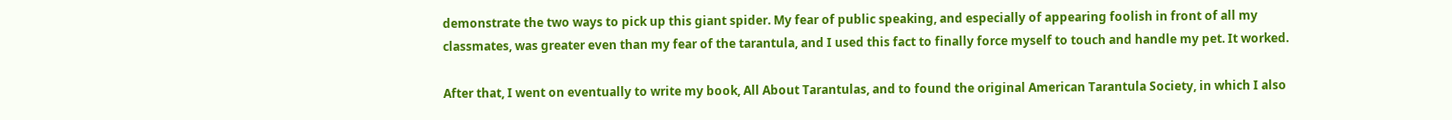demonstrate the two ways to pick up this giant spider. My fear of public speaking, and especially of appearing foolish in front of all my classmates, was greater even than my fear of the tarantula, and I used this fact to finally force myself to touch and handle my pet. It worked.

After that, I went on eventually to write my book, All About Tarantulas, and to found the original American Tarantula Society, in which I also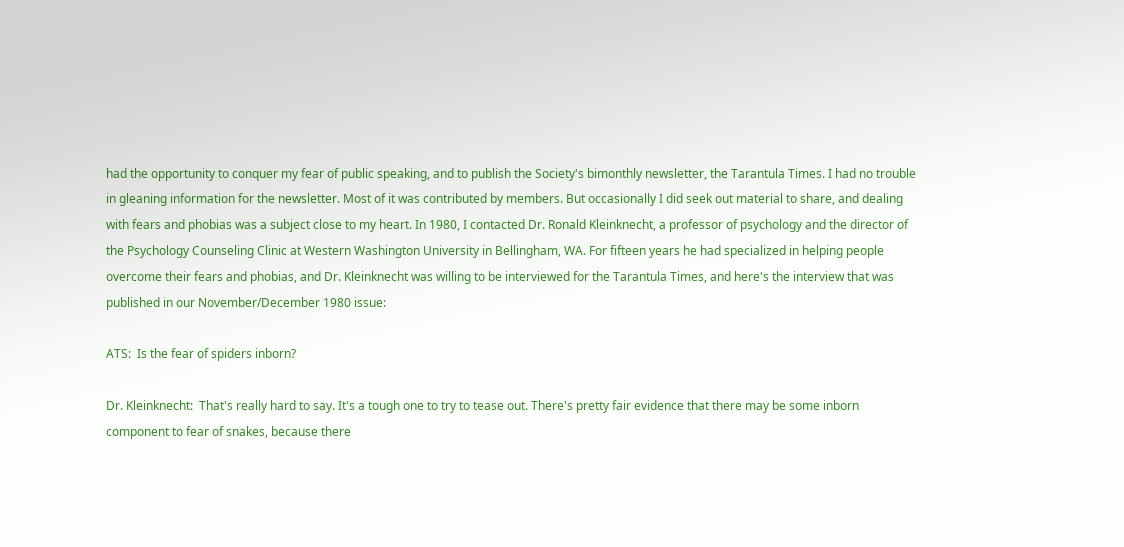had the opportunity to conquer my fear of public speaking, and to publish the Society's bimonthly newsletter, the Tarantula Times. I had no trouble in gleaning information for the newsletter. Most of it was contributed by members. But occasionally I did seek out material to share, and dealing with fears and phobias was a subject close to my heart. In 1980, I contacted Dr. Ronald Kleinknecht, a professor of psychology and the director of the Psychology Counseling Clinic at Western Washington University in Bellingham, WA. For fifteen years he had specialized in helping people overcome their fears and phobias, and Dr. Kleinknecht was willing to be interviewed for the Tarantula Times, and here's the interview that was published in our November/December 1980 issue:

ATS:  Is the fear of spiders inborn?

Dr. Kleinknecht:  That's really hard to say. It's a tough one to try to tease out. There's pretty fair evidence that there may be some inborn component to fear of snakes, because there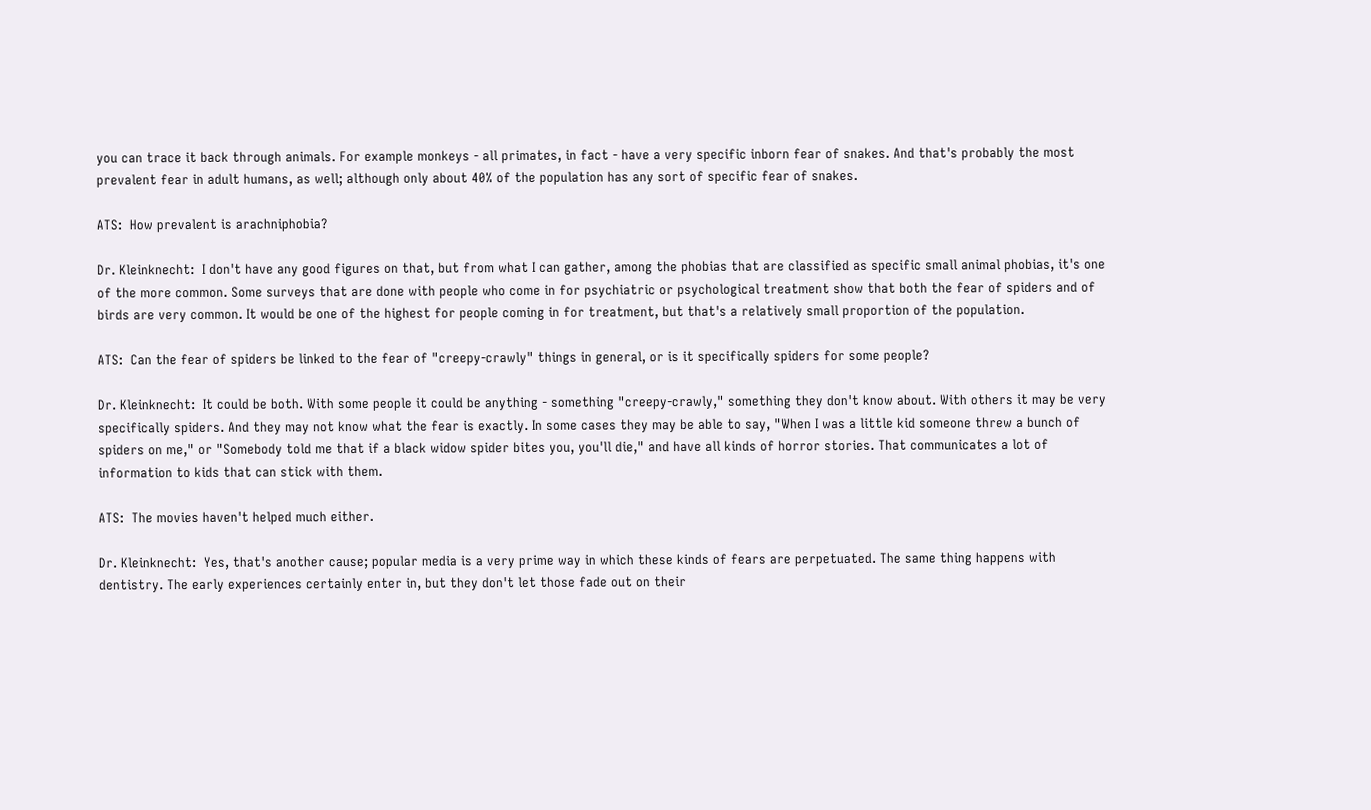you can trace it back through animals. For example monkeys - all primates, in fact - have a very specific inborn fear of snakes. And that's probably the most prevalent fear in adult humans, as well; although only about 40% of the population has any sort of specific fear of snakes.

ATS:  How prevalent is arachniphobia?

Dr. Kleinknecht:  I don't have any good figures on that, but from what I can gather, among the phobias that are classified as specific small animal phobias, it's one of the more common. Some surveys that are done with people who come in for psychiatric or psychological treatment show that both the fear of spiders and of birds are very common. It would be one of the highest for people coming in for treatment, but that's a relatively small proportion of the population.

ATS:  Can the fear of spiders be linked to the fear of "creepy-crawly" things in general, or is it specifically spiders for some people?

Dr. Kleinknecht:  It could be both. With some people it could be anything - something "creepy-crawly," something they don't know about. With others it may be very specifically spiders. And they may not know what the fear is exactly. In some cases they may be able to say, "When I was a little kid someone threw a bunch of spiders on me," or "Somebody told me that if a black widow spider bites you, you'll die," and have all kinds of horror stories. That communicates a lot of information to kids that can stick with them.

ATS:  The movies haven't helped much either.

Dr. Kleinknecht:  Yes, that's another cause; popular media is a very prime way in which these kinds of fears are perpetuated. The same thing happens with dentistry. The early experiences certainly enter in, but they don't let those fade out on their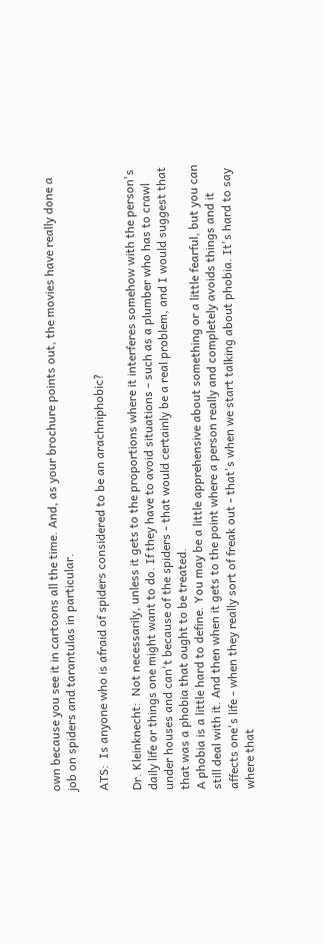own because you see it in cartoons all the time. And, as your brochure points out, the movies have really done a job on spiders and tarantulas in particular.

ATS:  Is anyone who is afraid of spiders considered to be an arachniphobic?

Dr. Kleinknecht:  Not necessarily, unless it gets to the proportions where it interferes somehow with the person's daily life or things one might want to do. If they have to avoid situations - such as a plumber who has to crawl under houses and can't because of the spiders - that would certainly be a real problem, and I would suggest that that was a phobia that ought to be treated.
A phobia is a little hard to define. You may be a little apprehensive about something or a little fearful, but you can still deal with it. And then when it gets to the point where a person really and completely avoids things and it affects one's life - when they really sort of freak out - that's when we start talking about phobia. It's hard to say where that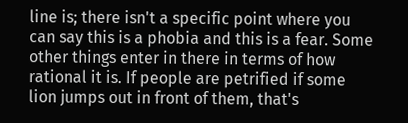line is; there isn't a specific point where you can say this is a phobia and this is a fear. Some other things enter in there in terms of how rational it is. If people are petrified if some lion jumps out in front of them, that's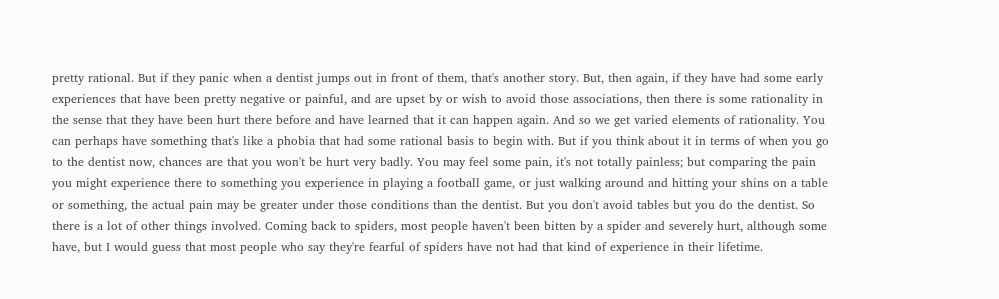pretty rational. But if they panic when a dentist jumps out in front of them, that's another story. But, then again, if they have had some early experiences that have been pretty negative or painful, and are upset by or wish to avoid those associations, then there is some rationality in the sense that they have been hurt there before and have learned that it can happen again. And so we get varied elements of rationality. You can perhaps have something that's like a phobia that had some rational basis to begin with. But if you think about it in terms of when you go to the dentist now, chances are that you won't be hurt very badly. You may feel some pain, it's not totally painless; but comparing the pain you might experience there to something you experience in playing a football game, or just walking around and hitting your shins on a table or something, the actual pain may be greater under those conditions than the dentist. But you don't avoid tables but you do the dentist. So there is a lot of other things involved. Coming back to spiders, most people haven't been bitten by a spider and severely hurt, although some have, but I would guess that most people who say they're fearful of spiders have not had that kind of experience in their lifetime.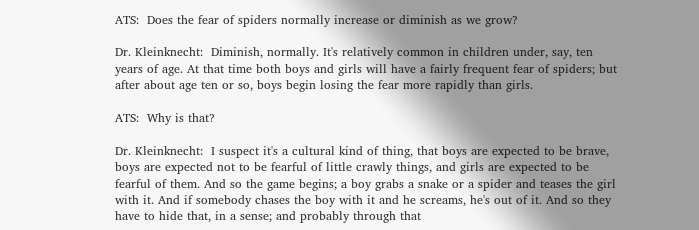ATS:  Does the fear of spiders normally increase or diminish as we grow?

Dr. Kleinknecht:  Diminish, normally. It's relatively common in children under, say, ten years of age. At that time both boys and girls will have a fairly frequent fear of spiders; but after about age ten or so, boys begin losing the fear more rapidly than girls.

ATS:  Why is that?

Dr. Kleinknecht:  I suspect it's a cultural kind of thing, that boys are expected to be brave, boys are expected not to be fearful of little crawly things, and girls are expected to be fearful of them. And so the game begins; a boy grabs a snake or a spider and teases the girl with it. And if somebody chases the boy with it and he screams, he's out of it. And so they have to hide that, in a sense; and probably through that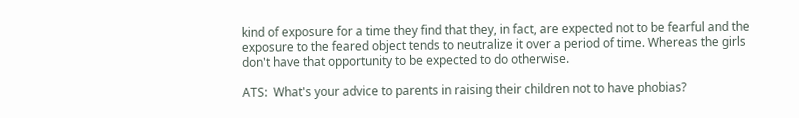kind of exposure for a time they find that they, in fact, are expected not to be fearful and the exposure to the feared object tends to neutralize it over a period of time. Whereas the girls don't have that opportunity to be expected to do otherwise.

ATS:  What's your advice to parents in raising their children not to have phobias?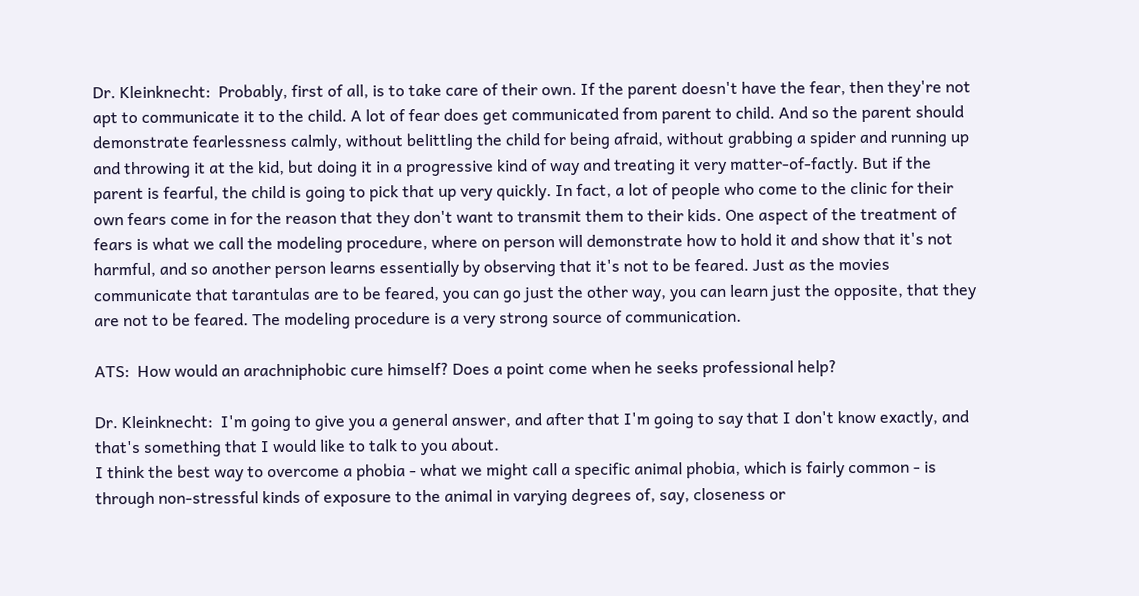Dr. Kleinknecht:  Probably, first of all, is to take care of their own. If the parent doesn't have the fear, then they're not apt to communicate it to the child. A lot of fear does get communicated from parent to child. And so the parent should demonstrate fearlessness calmly, without belittling the child for being afraid, without grabbing a spider and running up and throwing it at the kid, but doing it in a progressive kind of way and treating it very matter-of-factly. But if the parent is fearful, the child is going to pick that up very quickly. In fact, a lot of people who come to the clinic for their own fears come in for the reason that they don't want to transmit them to their kids. One aspect of the treatment of fears is what we call the modeling procedure, where on person will demonstrate how to hold it and show that it's not harmful, and so another person learns essentially by observing that it's not to be feared. Just as the movies communicate that tarantulas are to be feared, you can go just the other way, you can learn just the opposite, that they are not to be feared. The modeling procedure is a very strong source of communication.

ATS:  How would an arachniphobic cure himself? Does a point come when he seeks professional help?

Dr. Kleinknecht:  I'm going to give you a general answer, and after that I'm going to say that I don't know exactly, and that's something that I would like to talk to you about.
I think the best way to overcome a phobia - what we might call a specific animal phobia, which is fairly common - is through non-stressful kinds of exposure to the animal in varying degrees of, say, closeness or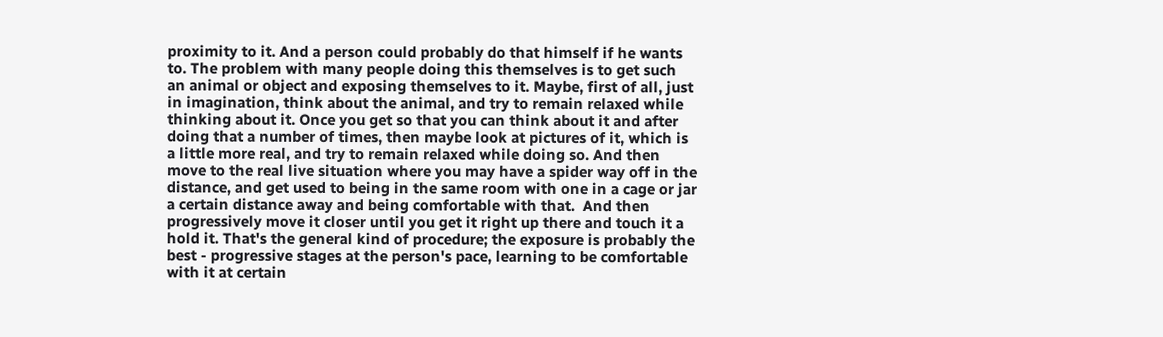proximity to it. And a person could probably do that himself if he wants to. The problem with many people doing this themselves is to get such an animal or object and exposing themselves to it. Maybe, first of all, just in imagination, think about the animal, and try to remain relaxed while thinking about it. Once you get so that you can think about it and after doing that a number of times, then maybe look at pictures of it, which is a little more real, and try to remain relaxed while doing so. And then move to the real live situation where you may have a spider way off in the distance, and get used to being in the same room with one in a cage or jar a certain distance away and being comfortable with that.  And then progressively move it closer until you get it right up there and touch it a hold it. That's the general kind of procedure; the exposure is probably the best - progressive stages at the person's pace, learning to be comfortable with it at certain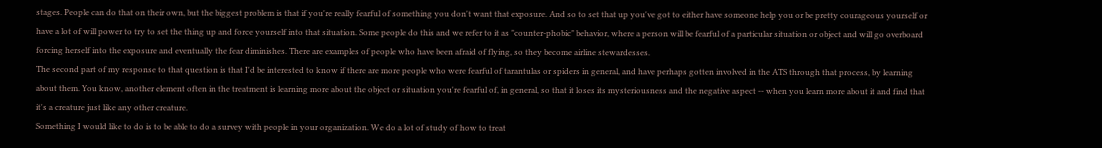stages. People can do that on their own, but the biggest problem is that if you're really fearful of something you don't want that exposure. And so to set that up you've got to either have someone help you or be pretty courageous yourself or have a lot of will power to try to set the thing up and force yourself into that situation. Some people do this and we refer to it as "counter-phobic" behavior, where a person will be fearful of a particular situation or object and will go overboard forcing herself into the exposure and eventually the fear diminishes. There are examples of people who have been afraid of flying, so they become airline stewardesses.
The second part of my response to that question is that I'd be interested to know if there are more people who were fearful of tarantulas or spiders in general, and have perhaps gotten involved in the ATS through that process, by learning about them. You know, another element often in the treatment is learning more about the object or situation you're fearful of, in general, so that it loses its mysteriousness and the negative aspect -- when you learn more about it and find that it's a creature just like any other creature.
Something I would like to do is to be able to do a survey with people in your organization. We do a lot of study of how to treat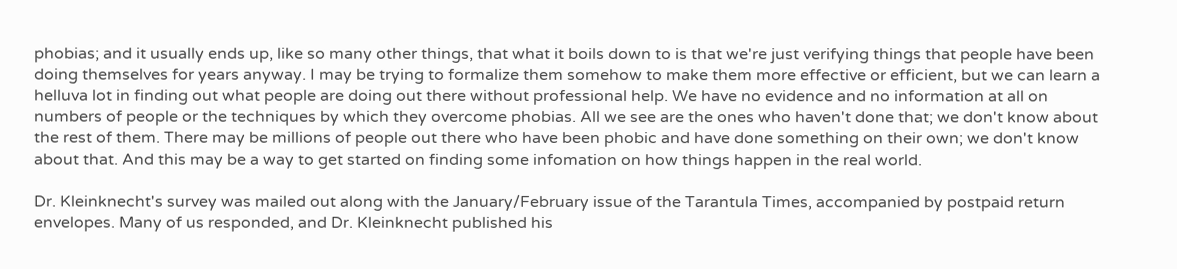phobias; and it usually ends up, like so many other things, that what it boils down to is that we're just verifying things that people have been doing themselves for years anyway. I may be trying to formalize them somehow to make them more effective or efficient, but we can learn a helluva lot in finding out what people are doing out there without professional help. We have no evidence and no information at all on numbers of people or the techniques by which they overcome phobias. All we see are the ones who haven't done that; we don't know about the rest of them. There may be millions of people out there who have been phobic and have done something on their own; we don't know about that. And this may be a way to get started on finding some infomation on how things happen in the real world.

Dr. Kleinknecht's survey was mailed out along with the January/February issue of the Tarantula Times, accompanied by postpaid return envelopes. Many of us responded, and Dr. Kleinknecht published his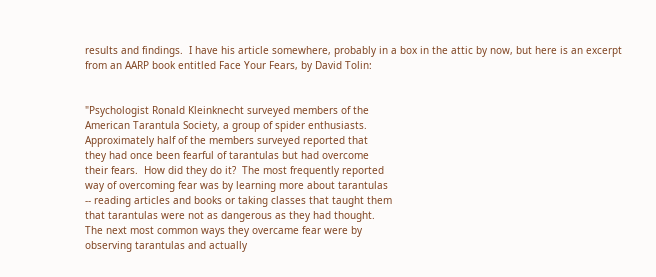results and findings.  I have his article somewhere, probably in a box in the attic by now, but here is an excerpt from an AARP book entitled Face Your Fears, by David Tolin:


"Psychologist Ronald Kleinknecht surveyed members of the
American Tarantula Society, a group of spider enthusiasts.
Approximately half of the members surveyed reported that
they had once been fearful of tarantulas but had overcome
their fears.  How did they do it?  The most frequently reported
way of overcoming fear was by learning more about tarantulas
-- reading articles and books or taking classes that taught them
that tarantulas were not as dangerous as they had thought.
The next most common ways they overcame fear were by
observing tarantulas and actually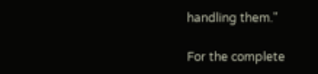handling them."

For the complete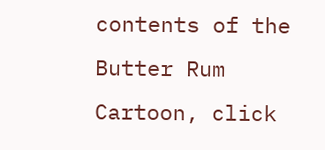contents of the Butter Rum Cartoon, click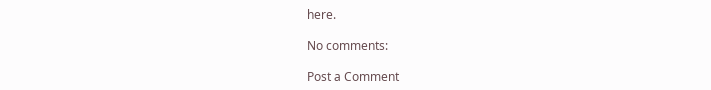here.

No comments:

Post a Comment